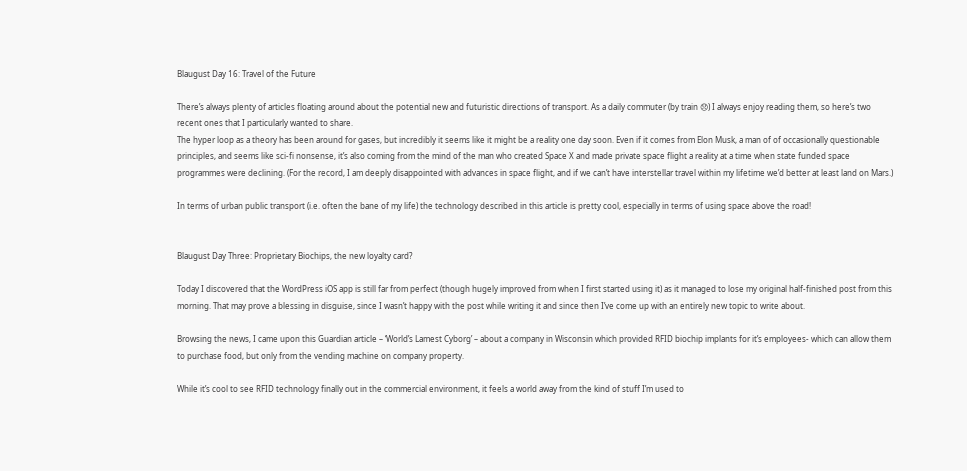Blaugust Day 16: Travel of the Future

There’s always plenty of articles floating around about the potential new and futuristic directions of transport. As a daily commuter (by train 😞) I always enjoy reading them, so here’s two recent ones that I particularly wanted to share.
The hyper loop as a theory has been around for gases, but incredibly it seems like it might be a reality one day soon. Even if it comes from Elon Musk, a man of of occasionally questionable principles, and seems like sci-fi nonsense, it’s also coming from the mind of the man who created Space X and made private space flight a reality at a time when state funded space programmes were declining. (For the record, I am deeply disappointed with advances in space flight, and if we can’t have interstellar travel within my lifetime we’d better at least land on Mars.)

In terms of urban public transport (i.e. often the bane of my life) the technology described in this article is pretty cool, especially in terms of using space above the road!


Blaugust Day Three: Proprietary Biochips, the new loyalty card?

Today I discovered that the WordPress iOS app is still far from perfect (though hugely improved from when I first started using it) as it managed to lose my original half-finished post from this morning. That may prove a blessing in disguise, since I wasn’t happy with the post while writing it and since then I’ve come up with an entirely new topic to write about.

Browsing the news, I came upon this Guardian article – ‘World’s Lamest Cyborg’ – about a company in Wisconsin which provided RFID biochip implants for it’s employees- which can allow them to purchase food, but only from the vending machine on company property.

While it’s cool to see RFID technology finally out in the commercial environment, it feels a world away from the kind of stuff I’m used to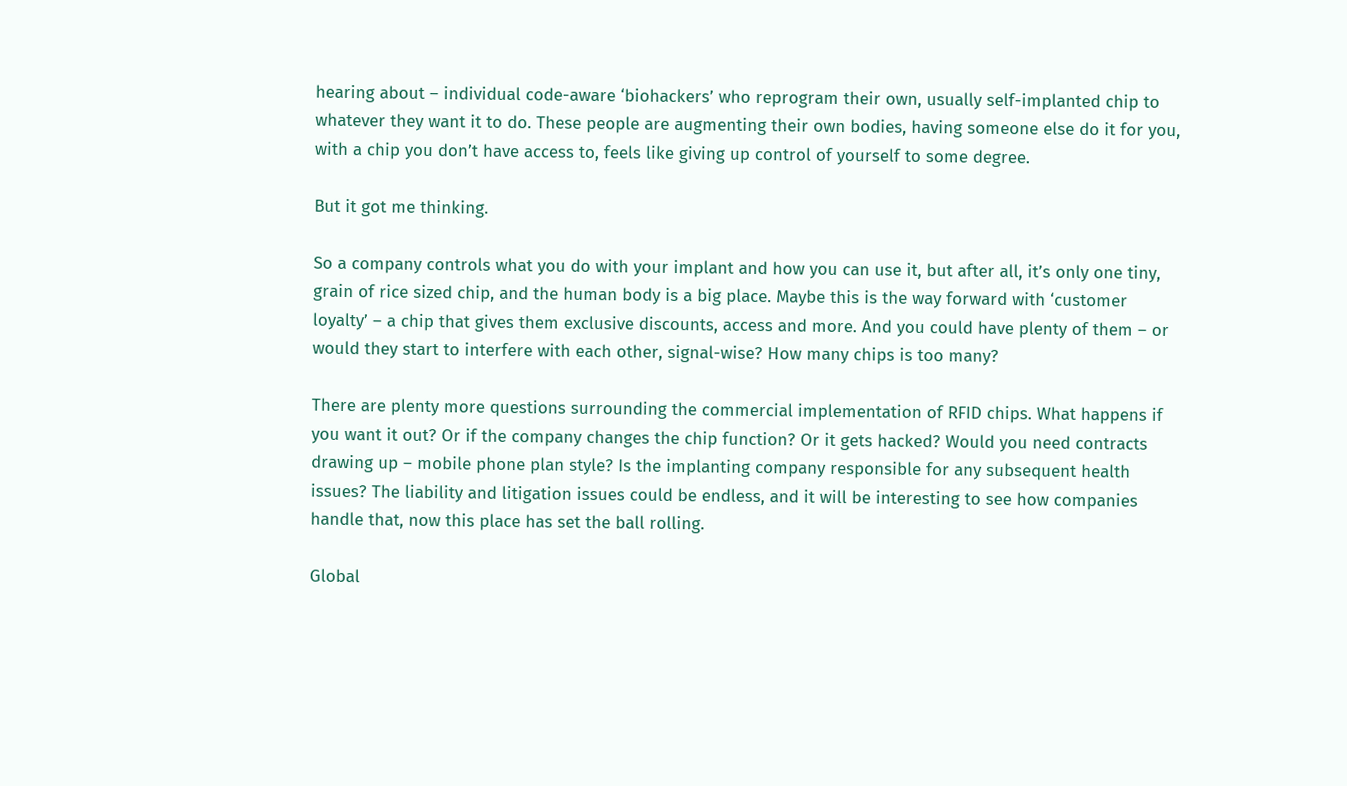hearing about – individual code-aware ‘biohackers’ who reprogram their own, usually self-implanted chip to whatever they want it to do. These people are augmenting their own bodies, having someone else do it for you, with a chip you don’t have access to, feels like giving up control of yourself to some degree.

But it got me thinking.

So a company controls what you do with your implant and how you can use it, but after all, it’s only one tiny, grain of rice sized chip, and the human body is a big place. Maybe this is the way forward with ‘customer loyalty’ – a chip that gives them exclusive discounts, access and more. And you could have plenty of them – or would they start to interfere with each other, signal-wise? How many chips is too many?

There are plenty more questions surrounding the commercial implementation of RFID chips. What happens if you want it out? Or if the company changes the chip function? Or it gets hacked? Would you need contracts drawing up – mobile phone plan style? Is the implanting company responsible for any subsequent health issues? The liability and litigation issues could be endless, and it will be interesting to see how companies handle that, now this place has set the ball rolling.

Global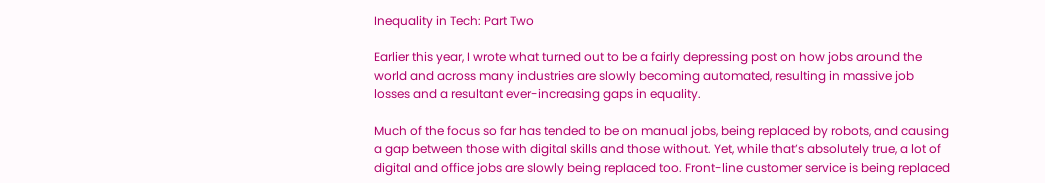Inequality in Tech: Part Two

Earlier this year, I wrote what turned out to be a fairly depressing post on how jobs around the world and across many industries are slowly becoming automated, resulting in massive job losses and a resultant ever-increasing gaps in equality.

Much of the focus so far has tended to be on manual jobs, being replaced by robots, and causing a gap between those with digital skills and those without. Yet, while that’s absolutely true, a lot of digital and office jobs are slowly being replaced too. Front-line customer service is being replaced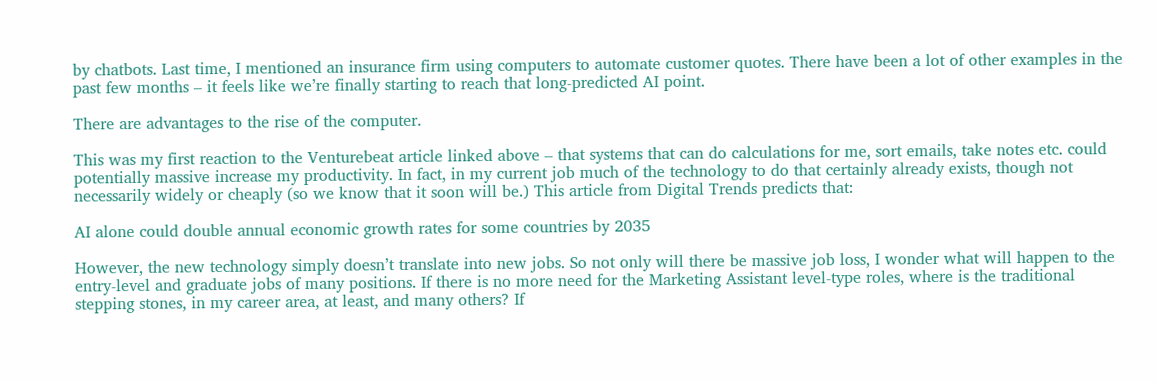by chatbots. Last time, I mentioned an insurance firm using computers to automate customer quotes. There have been a lot of other examples in the past few months – it feels like we’re finally starting to reach that long-predicted AI point.

There are advantages to the rise of the computer.

This was my first reaction to the Venturebeat article linked above – that systems that can do calculations for me, sort emails, take notes etc. could potentially massive increase my productivity. In fact, in my current job much of the technology to do that certainly already exists, though not necessarily widely or cheaply (so we know that it soon will be.) This article from Digital Trends predicts that:

AI alone could double annual economic growth rates for some countries by 2035

However, the new technology simply doesn’t translate into new jobs. So not only will there be massive job loss, I wonder what will happen to the entry-level and graduate jobs of many positions. If there is no more need for the Marketing Assistant level-type roles, where is the traditional stepping stones, in my career area, at least, and many others? If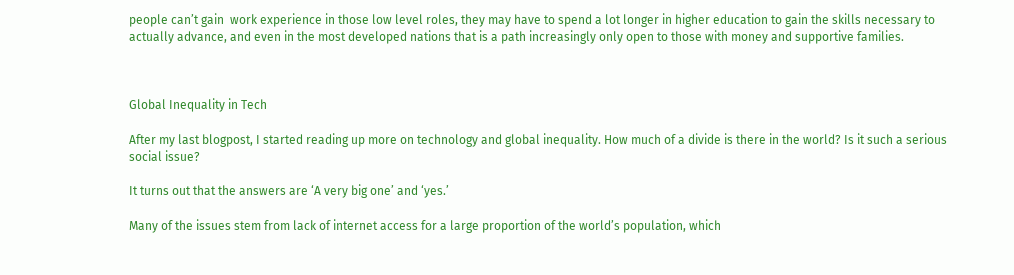people can’t gain  work experience in those low level roles, they may have to spend a lot longer in higher education to gain the skills necessary to actually advance, and even in the most developed nations that is a path increasingly only open to those with money and supportive families.



Global Inequality in Tech

After my last blogpost, I started reading up more on technology and global inequality. How much of a divide is there in the world? Is it such a serious social issue?

It turns out that the answers are ‘A very big one’ and ‘yes.’

Many of the issues stem from lack of internet access for a large proportion of the world’s population, which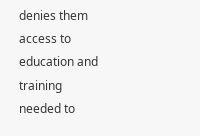denies them access to education and training needed to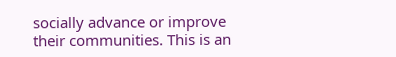socially advance or improve their communities. This is an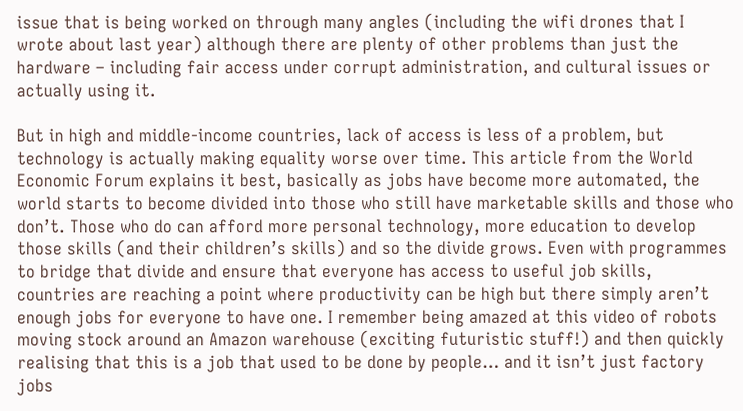issue that is being worked on through many angles (including the wifi drones that I wrote about last year) although there are plenty of other problems than just the hardware – including fair access under corrupt administration, and cultural issues or actually using it.

But in high and middle-income countries, lack of access is less of a problem, but technology is actually making equality worse over time. This article from the World Economic Forum explains it best, basically as jobs have become more automated, the world starts to become divided into those who still have marketable skills and those who don’t. Those who do can afford more personal technology, more education to develop those skills (and their children’s skills) and so the divide grows. Even with programmes to bridge that divide and ensure that everyone has access to useful job skills, countries are reaching a point where productivity can be high but there simply aren’t enough jobs for everyone to have one. I remember being amazed at this video of robots moving stock around an Amazon warehouse (exciting futuristic stuff!) and then quickly realising that this is a job that used to be done by people… and it isn’t just factory jobs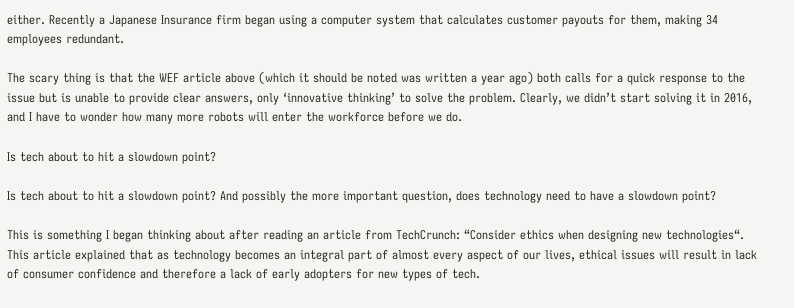either. Recently a Japanese Insurance firm began using a computer system that calculates customer payouts for them, making 34 employees redundant.

The scary thing is that the WEF article above (which it should be noted was written a year ago) both calls for a quick response to the issue but is unable to provide clear answers, only ‘innovative thinking’ to solve the problem. Clearly, we didn’t start solving it in 2016, and I have to wonder how many more robots will enter the workforce before we do.

Is tech about to hit a slowdown point?

Is tech about to hit a slowdown point? And possibly the more important question, does technology need to have a slowdown point?

This is something I began thinking about after reading an article from TechCrunch: “Consider ethics when designing new technologies“. This article explained that as technology becomes an integral part of almost every aspect of our lives, ethical issues will result in lack of consumer confidence and therefore a lack of early adopters for new types of tech.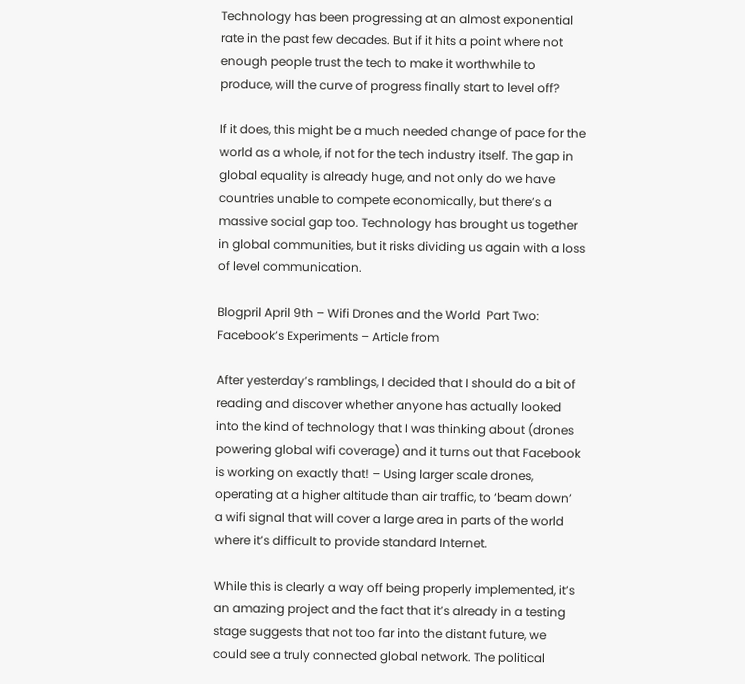Technology has been progressing at an almost exponential rate in the past few decades. But if it hits a point where not enough people trust the tech to make it worthwhile to produce, will the curve of progress finally start to level off?

If it does, this might be a much needed change of pace for the world as a whole, if not for the tech industry itself. The gap in global equality is already huge, and not only do we have countries unable to compete economically, but there’s a massive social gap too. Technology has brought us together in global communities, but it risks dividing us again with a loss of level communication.

Blogpril April 9th – Wifi Drones and the World  Part Two: Facebook’s Experiments – Article from

After yesterday’s ramblings, I decided that I should do a bit of reading and discover whether anyone has actually looked into the kind of technology that I was thinking about (drones powering global wifi coverage) and it turns out that Facebook is working on exactly that! – Using larger scale drones, operating at a higher altitude than air traffic, to ‘beam down’ a wifi signal that will cover a large area in parts of the world where it’s difficult to provide standard Internet.

While this is clearly a way off being properly implemented, it’s an amazing project and the fact that it’s already in a testing stage suggests that not too far into the distant future, we could see a truly connected global network. The political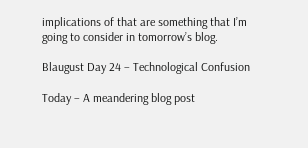implications of that are something that I’m going to consider in tomorrow’s blog.

Blaugust Day 24 – Technological Confusion

Today – A meandering blog post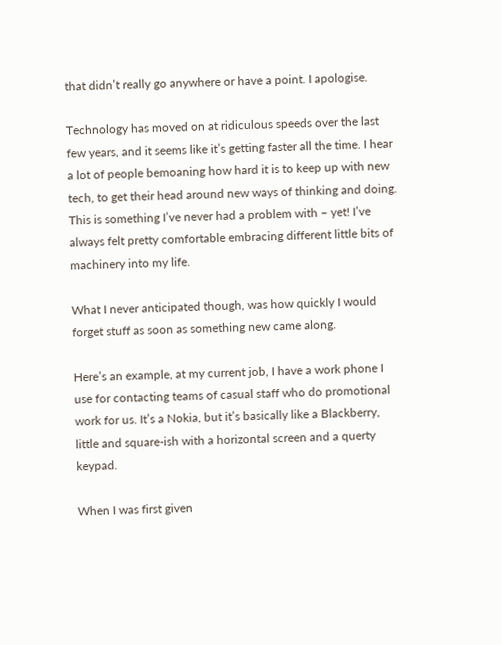that didn’t really go anywhere or have a point. I apologise.

Technology has moved on at ridiculous speeds over the last few years, and it seems like it’s getting faster all the time. I hear a lot of people bemoaning how hard it is to keep up with new tech, to get their head around new ways of thinking and doing. This is something I’ve never had a problem with – yet! I’ve always felt pretty comfortable embracing different little bits of machinery into my life.

What I never anticipated though, was how quickly I would forget stuff as soon as something new came along.

Here’s an example, at my current job, I have a work phone I use for contacting teams of casual staff who do promotional work for us. It’s a Nokia, but it’s basically like a Blackberry, little and square-ish with a horizontal screen and a querty keypad.

When I was first given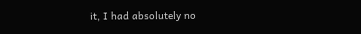it, I had absolutely no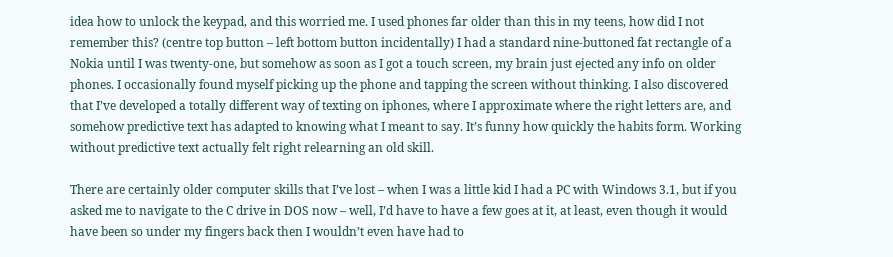idea how to unlock the keypad, and this worried me. I used phones far older than this in my teens, how did I not remember this? (centre top button – left bottom button incidentally) I had a standard nine-buttoned fat rectangle of a Nokia until I was twenty-one, but somehow as soon as I got a touch screen, my brain just ejected any info on older phones. I occasionally found myself picking up the phone and tapping the screen without thinking. I also discovered that I’ve developed a totally different way of texting on iphones, where I approximate where the right letters are, and somehow predictive text has adapted to knowing what I meant to say. It’s funny how quickly the habits form. Working without predictive text actually felt right relearning an old skill.

There are certainly older computer skills that I’ve lost – when I was a little kid I had a PC with Windows 3.1, but if you asked me to navigate to the C drive in DOS now – well, I’d have to have a few goes at it, at least, even though it would have been so under my fingers back then I wouldn’t even have had to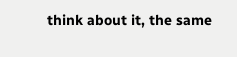think about it, the same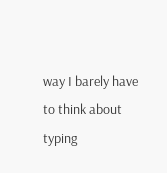way I barely have to think about typing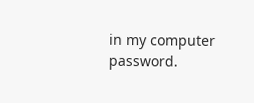in my computer password.